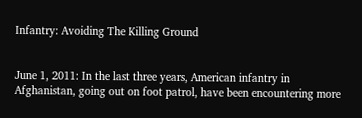Infantry: Avoiding The Killing Ground


June 1, 2011: In the last three years, American infantry in Afghanistan, going out on foot patrol, have been encountering more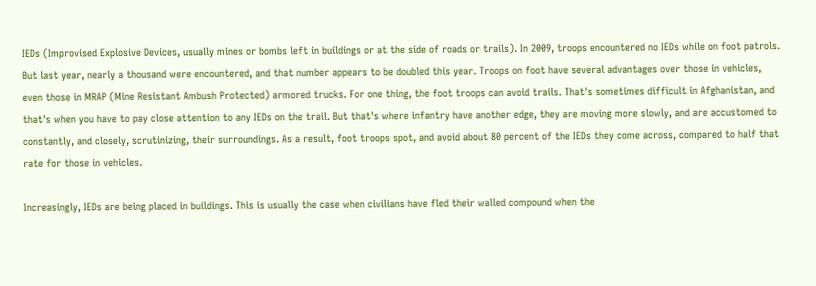IEDs (Improvised Explosive Devices, usually mines or bombs left in buildings or at the side of roads or trails). In 2009, troops encountered no IEDs while on foot patrols. But last year, nearly a thousand were encountered, and that number appears to be doubled this year. Troops on foot have several advantages over those in vehicles, even those in MRAP (Mine Resistant Ambush Protected) armored trucks. For one thing, the foot troops can avoid trails. That's sometimes difficult in Afghanistan, and that's when you have to pay close attention to any IEDs on the trail. But that's where infantry have another edge, they are moving more slowly, and are accustomed to constantly, and closely, scrutinizing, their surroundings. As a result, foot troops spot, and avoid about 80 percent of the IEDs they come across, compared to half that rate for those in vehicles.

Increasingly, IEDs are being placed in buildings. This is usually the case when civilians have fled their walled compound when the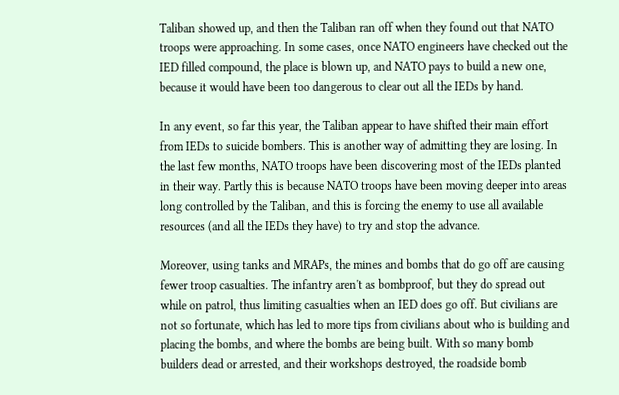Taliban showed up, and then the Taliban ran off when they found out that NATO troops were approaching. In some cases, once NATO engineers have checked out the IED filled compound, the place is blown up, and NATO pays to build a new one, because it would have been too dangerous to clear out all the IEDs by hand.

In any event, so far this year, the Taliban appear to have shifted their main effort from IEDs to suicide bombers. This is another way of admitting they are losing. In the last few months, NATO troops have been discovering most of the IEDs planted in their way. Partly this is because NATO troops have been moving deeper into areas long controlled by the Taliban, and this is forcing the enemy to use all available resources (and all the IEDs they have) to try and stop the advance.

Moreover, using tanks and MRAPs, the mines and bombs that do go off are causing fewer troop casualties. The infantry aren't as bombproof, but they do spread out while on patrol, thus limiting casualties when an IED does go off. But civilians are not so fortunate, which has led to more tips from civilians about who is building and placing the bombs, and where the bombs are being built. With so many bomb builders dead or arrested, and their workshops destroyed, the roadside bomb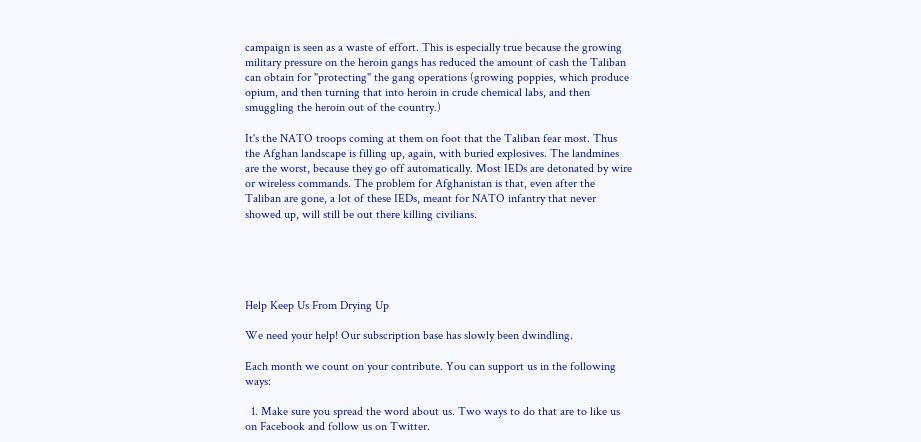campaign is seen as a waste of effort. This is especially true because the growing military pressure on the heroin gangs has reduced the amount of cash the Taliban can obtain for "protecting" the gang operations (growing poppies, which produce opium, and then turning that into heroin in crude chemical labs, and then smuggling the heroin out of the country.)

It's the NATO troops coming at them on foot that the Taliban fear most. Thus the Afghan landscape is filling up, again, with buried explosives. The landmines are the worst, because they go off automatically. Most IEDs are detonated by wire or wireless commands. The problem for Afghanistan is that, even after the Taliban are gone, a lot of these IEDs, meant for NATO infantry that never showed up, will still be out there killing civilians.





Help Keep Us From Drying Up

We need your help! Our subscription base has slowly been dwindling.

Each month we count on your contribute. You can support us in the following ways:

  1. Make sure you spread the word about us. Two ways to do that are to like us on Facebook and follow us on Twitter.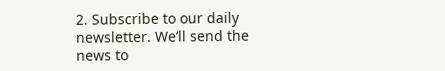2. Subscribe to our daily newsletter. We’ll send the news to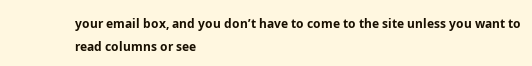your email box, and you don’t have to come to the site unless you want to read columns or see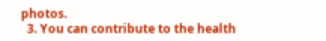photos.
  3. You can contribute to the health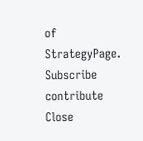of StrategyPage.
Subscribe   contribute   Close